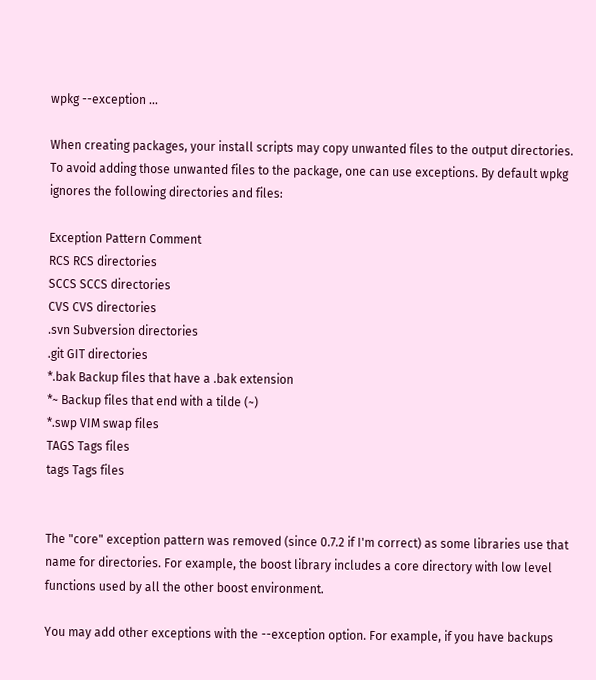wpkg --exception ...

When creating packages, your install scripts may copy unwanted files to the output directories. To avoid adding those unwanted files to the package, one can use exceptions. By default wpkg ignores the following directories and files:

Exception Pattern Comment
RCS RCS directories
SCCS SCCS directories
CVS CVS directories
.svn Subversion directories
.git GIT directories
*.bak Backup files that have a .bak extension
*~ Backup files that end with a tilde (~)
*.swp VIM swap files
TAGS Tags files
tags Tags files


The "core" exception pattern was removed (since 0.7.2 if I'm correct) as some libraries use that name for directories. For example, the boost library includes a core directory with low level functions used by all the other boost environment.

You may add other exceptions with the --exception option. For example, if you have backups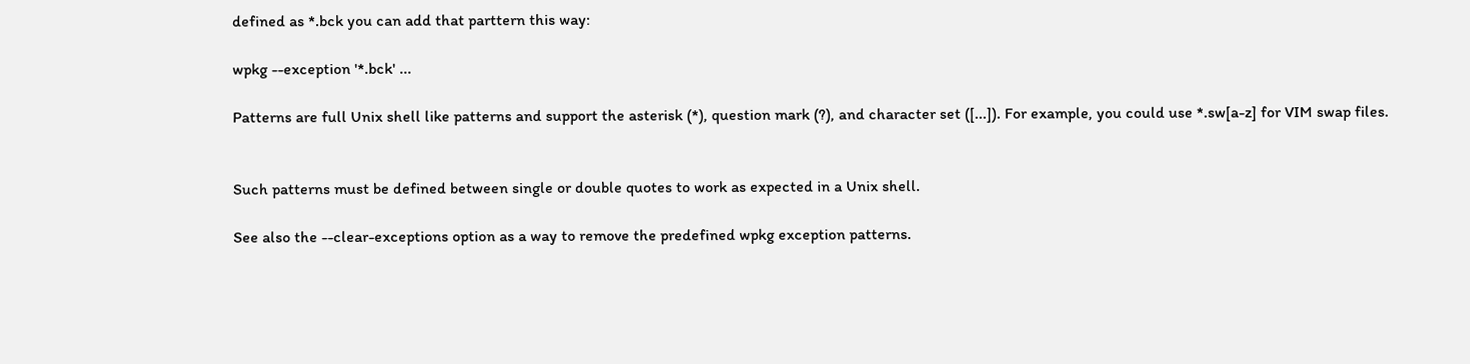defined as *.bck you can add that parttern this way:

wpkg --exception '*.bck' ...

Patterns are full Unix shell like patterns and support the asterisk (*), question mark (?), and character set ([...]). For example, you could use *.sw[a-z] for VIM swap files.


Such patterns must be defined between single or double quotes to work as expected in a Unix shell.

See also the --clear-exceptions option as a way to remove the predefined wpkg exception patterns.